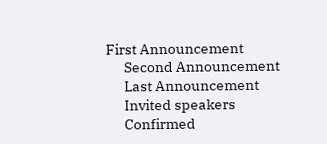First Announcement
      Second Announcement
      Last Announcement
      Invited speakers
      Confirmed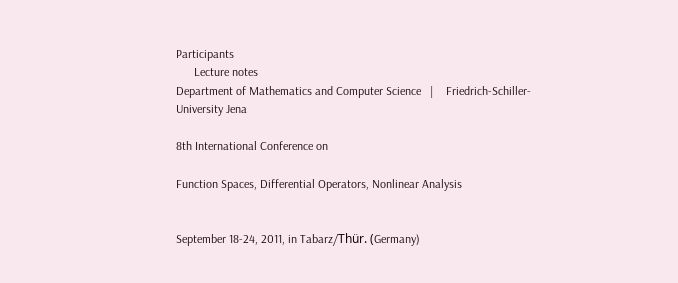Participants
      Lecture notes
Department of Mathematics and Computer Science   |    Friedrich-Schiller-University Jena

8th International Conference on

Function Spaces, Differential Operators, Nonlinear Analysis


September 18-24, 2011, in Tabarz/Thür. (Germany)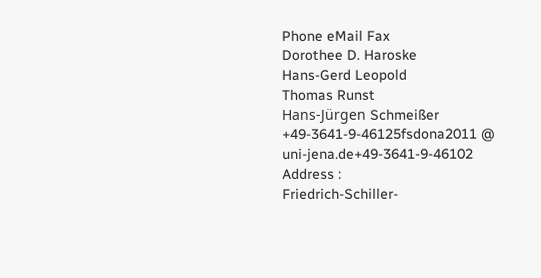Phone eMail Fax
Dorothee D. Haroske
Hans-Gerd Leopold
Thomas Runst
Hans-Jürgen Schmeißer
+49-3641-9-46125fsdona2011 @ uni-jena.de+49-3641-9-46102
Address :
Friedrich-Schiller-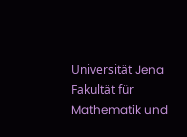Universität Jena
Fakultät für Mathematik und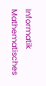Informatik
Mathematisches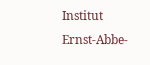Institut
Ernst-Abbe-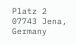Platz 2
07743 Jena, Germany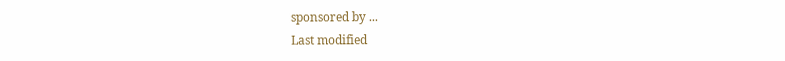sponsored by ...
Last modified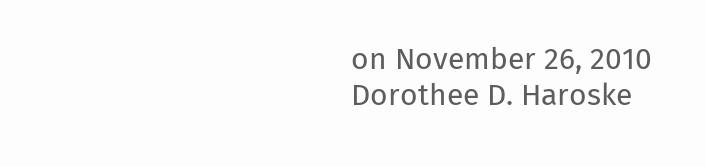on November 26, 2010     Dorothee D. Haroske